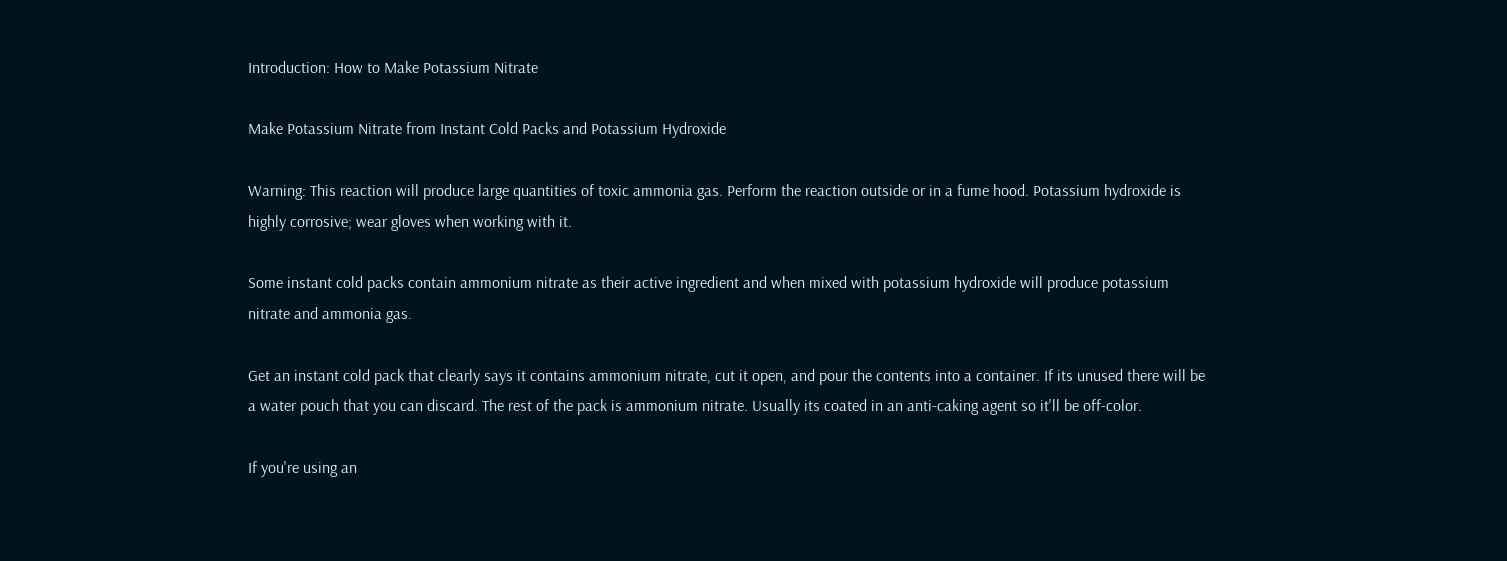Introduction: How to Make Potassium Nitrate

Make Potassium Nitrate from Instant Cold Packs and Potassium Hydroxide

Warning: This reaction will produce large quantities of toxic ammonia gas. Perform the reaction outside or in a fume hood. Potassium hydroxide is highly corrosive; wear gloves when working with it.

Some instant cold packs contain ammonium nitrate as their active ingredient and when mixed with potassium hydroxide will produce potassium nitrate and ammonia gas.

Get an instant cold pack that clearly says it contains ammonium nitrate, cut it open, and pour the contents into a container. If its unused there will be a water pouch that you can discard. The rest of the pack is ammonium nitrate. Usually its coated in an anti-caking agent so it'll be off-color.

If you're using an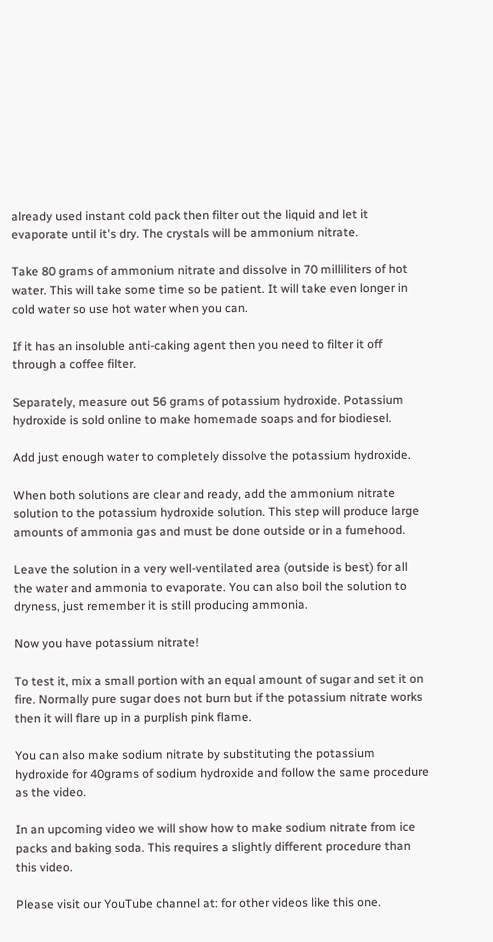already used instant cold pack then filter out the liquid and let it evaporate until it's dry. The crystals will be ammonium nitrate.

Take 80 grams of ammonium nitrate and dissolve in 70 milliliters of hot water. This will take some time so be patient. It will take even longer in cold water so use hot water when you can.

If it has an insoluble anti-caking agent then you need to filter it off through a coffee filter.

Separately, measure out 56 grams of potassium hydroxide. Potassium hydroxide is sold online to make homemade soaps and for biodiesel.

Add just enough water to completely dissolve the potassium hydroxide.

When both solutions are clear and ready, add the ammonium nitrate solution to the potassium hydroxide solution. This step will produce large amounts of ammonia gas and must be done outside or in a fumehood.

Leave the solution in a very well-ventilated area (outside is best) for all the water and ammonia to evaporate. You can also boil the solution to dryness, just remember it is still producing ammonia.

Now you have potassium nitrate!

To test it, mix a small portion with an equal amount of sugar and set it on fire. Normally pure sugar does not burn but if the potassium nitrate works then it will flare up in a purplish pink flame.

You can also make sodium nitrate by substituting the potassium hydroxide for 40grams of sodium hydroxide and follow the same procedure as the video.

In an upcoming video we will show how to make sodium nitrate from ice packs and baking soda. This requires a slightly different procedure than this video.

Please visit our YouTube channel at: for other videos like this one.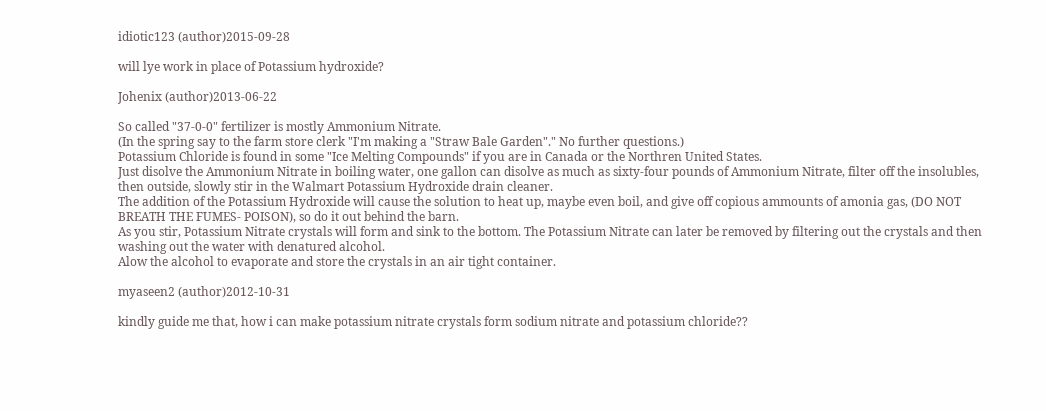idiotic123 (author)2015-09-28

will lye work in place of Potassium hydroxide?

Johenix (author)2013-06-22

So called "37-0-0" fertilizer is mostly Ammonium Nitrate.
(In the spring say to the farm store clerk "I'm making a "Straw Bale Garden"." No further questions.)
Potassium Chloride is found in some "Ice Melting Compounds" if you are in Canada or the Northren United States.
Just disolve the Ammonium Nitrate in boiling water, one gallon can disolve as much as sixty-four pounds of Ammonium Nitrate, filter off the insolubles, then outside, slowly stir in the Walmart Potassium Hydroxide drain cleaner.
The addition of the Potassium Hydroxide will cause the solution to heat up, maybe even boil, and give off copious ammounts of amonia gas, (DO NOT BREATH THE FUMES- POISON), so do it out behind the barn.
As you stir, Potassium Nitrate crystals will form and sink to the bottom. The Potassium Nitrate can later be removed by filtering out the crystals and then washing out the water with denatured alcohol.
Alow the alcohol to evaporate and store the crystals in an air tight container.

myaseen2 (author)2012-10-31

kindly guide me that, how i can make potassium nitrate crystals form sodium nitrate and potassium chloride??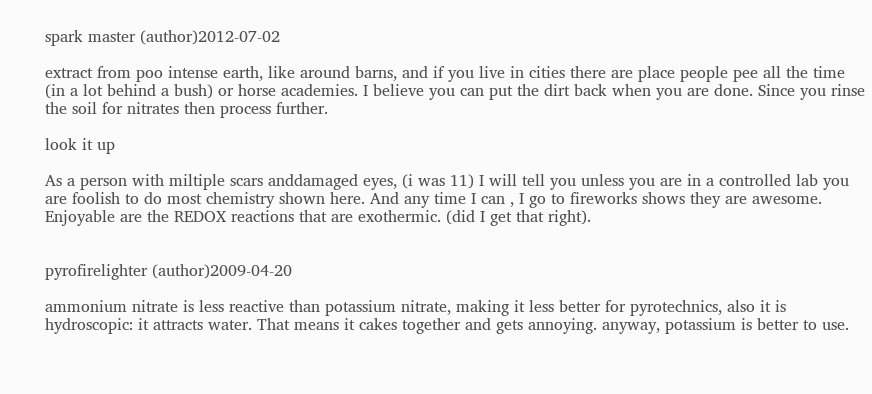spark master (author)2012-07-02

extract from poo intense earth, like around barns, and if you live in cities there are place people pee all the time (in a lot behind a bush) or horse academies. I believe you can put the dirt back when you are done. Since you rinse the soil for nitrates then process further.

look it up

As a person with miltiple scars anddamaged eyes, (i was 11) I will tell you unless you are in a controlled lab you are foolish to do most chemistry shown here. And any time I can , I go to fireworks shows they are awesome. Enjoyable are the REDOX reactions that are exothermic. (did I get that right).


pyrofirelighter (author)2009-04-20

ammonium nitrate is less reactive than potassium nitrate, making it less better for pyrotechnics, also it is hydroscopic: it attracts water. That means it cakes together and gets annoying. anyway, potassium is better to use.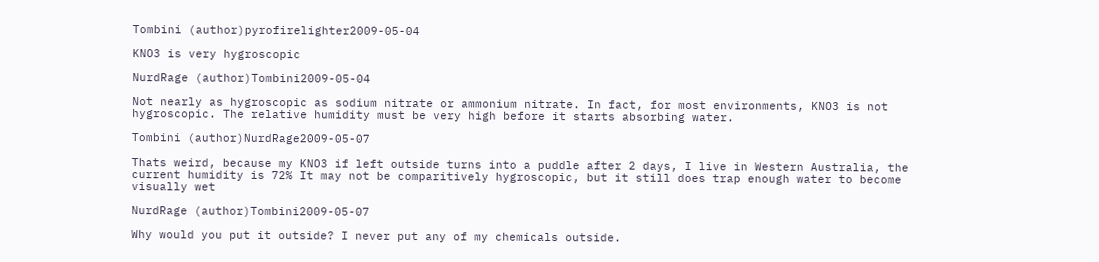Tombini (author)pyrofirelighter2009-05-04

KNO3 is very hygroscopic

NurdRage (author)Tombini2009-05-04

Not nearly as hygroscopic as sodium nitrate or ammonium nitrate. In fact, for most environments, KNO3 is not hygroscopic. The relative humidity must be very high before it starts absorbing water.

Tombini (author)NurdRage2009-05-07

Thats weird, because my KNO3 if left outside turns into a puddle after 2 days, I live in Western Australia, the current humidity is 72% It may not be comparitively hygroscopic, but it still does trap enough water to become visually wet

NurdRage (author)Tombini2009-05-07

Why would you put it outside? I never put any of my chemicals outside.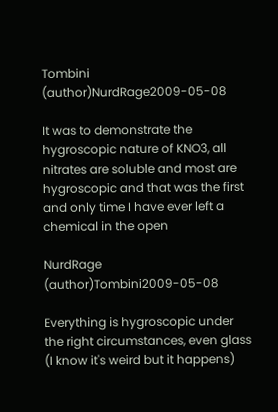Tombini (author)NurdRage2009-05-08

It was to demonstrate the hygroscopic nature of KNO3, all nitrates are soluble and most are hygroscopic and that was the first and only time I have ever left a chemical in the open

NurdRage (author)Tombini2009-05-08

Everything is hygroscopic under the right circumstances, even glass (I know it's weird but it happens)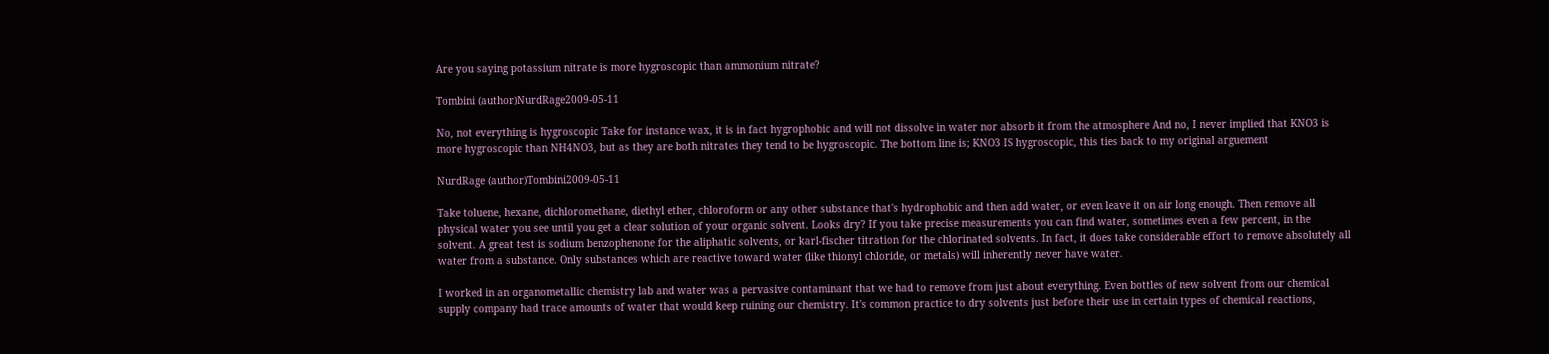Are you saying potassium nitrate is more hygroscopic than ammonium nitrate?

Tombini (author)NurdRage2009-05-11

No, not everything is hygroscopic Take for instance wax, it is in fact hygrophobic and will not dissolve in water nor absorb it from the atmosphere And no, I never implied that KNO3 is more hygroscopic than NH4NO3, but as they are both nitrates they tend to be hygroscopic. The bottom line is; KNO3 IS hygroscopic, this ties back to my original arguement

NurdRage (author)Tombini2009-05-11

Take toluene, hexane, dichloromethane, diethyl ether, chloroform or any other substance that's hydrophobic and then add water, or even leave it on air long enough. Then remove all physical water you see until you get a clear solution of your organic solvent. Looks dry? If you take precise measurements you can find water, sometimes even a few percent, in the solvent. A great test is sodium benzophenone for the aliphatic solvents, or karl-fischer titration for the chlorinated solvents. In fact, it does take considerable effort to remove absolutely all water from a substance. Only substances which are reactive toward water (like thionyl chloride, or metals) will inherently never have water.

I worked in an organometallic chemistry lab and water was a pervasive contaminant that we had to remove from just about everything. Even bottles of new solvent from our chemical supply company had trace amounts of water that would keep ruining our chemistry. It's common practice to dry solvents just before their use in certain types of chemical reactions,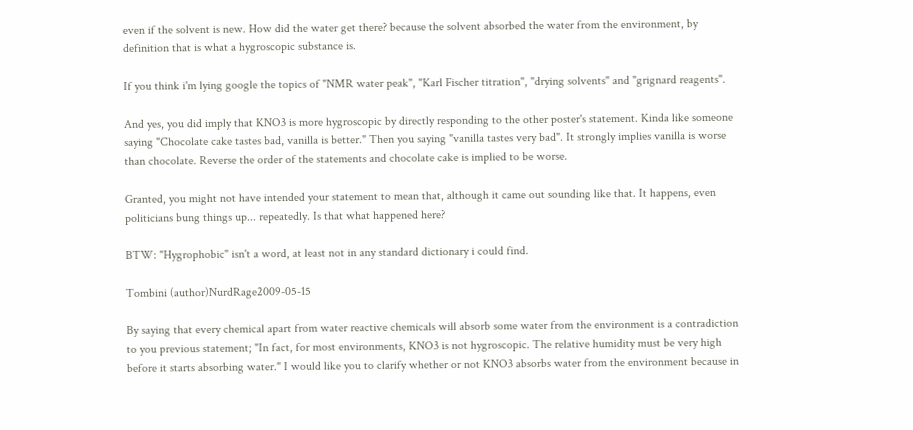even if the solvent is new. How did the water get there? because the solvent absorbed the water from the environment, by definition that is what a hygroscopic substance is.

If you think i'm lying google the topics of "NMR water peak", "Karl Fischer titration", "drying solvents" and "grignard reagents".

And yes, you did imply that KNO3 is more hygroscopic by directly responding to the other poster's statement. Kinda like someone saying "Chocolate cake tastes bad, vanilla is better." Then you saying "vanilla tastes very bad". It strongly implies vanilla is worse than chocolate. Reverse the order of the statements and chocolate cake is implied to be worse.

Granted, you might not have intended your statement to mean that, although it came out sounding like that. It happens, even politicians bung things up... repeatedly. Is that what happened here?

BTW: "Hygrophobic" isn't a word, at least not in any standard dictionary i could find.

Tombini (author)NurdRage2009-05-15

By saying that every chemical apart from water reactive chemicals will absorb some water from the environment is a contradiction to you previous statement; "In fact, for most environments, KNO3 is not hygroscopic. The relative humidity must be very high before it starts absorbing water." I would like you to clarify whether or not KNO3 absorbs water from the environment because in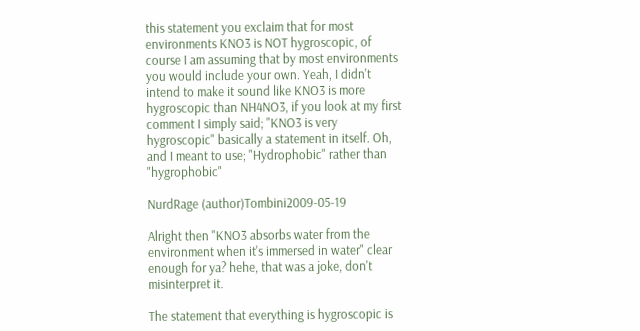this statement you exclaim that for most environments KNO3 is NOT hygroscopic, of course I am assuming that by most environments you would include your own. Yeah, I didn't intend to make it sound like KNO3 is more hygroscopic than NH4NO3, if you look at my first comment I simply said; "KNO3 is very hygroscopic" basically a statement in itself. Oh, and I meant to use; "Hydrophobic" rather than "hygrophobic"

NurdRage (author)Tombini2009-05-19

Alright then "KNO3 absorbs water from the environment when it's immersed in water" clear enough for ya? hehe, that was a joke, don't misinterpret it.

The statement that everything is hygroscopic is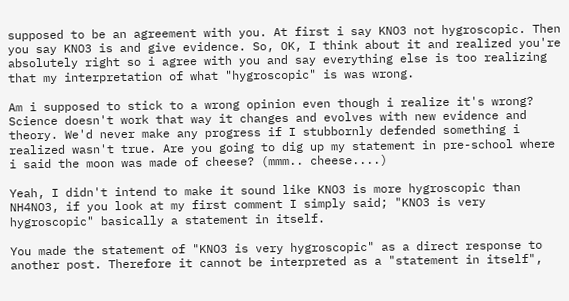supposed to be an agreement with you. At first i say KNO3 not hygroscopic. Then you say KNO3 is and give evidence. So, OK, I think about it and realized you're absolutely right so i agree with you and say everything else is too realizing that my interpretation of what "hygroscopic" is was wrong.

Am i supposed to stick to a wrong opinion even though i realize it's wrong? Science doesn't work that way it changes and evolves with new evidence and theory. We'd never make any progress if I stubbornly defended something i realized wasn't true. Are you going to dig up my statement in pre-school where i said the moon was made of cheese? (mmm.. cheese....)

Yeah, I didn't intend to make it sound like KNO3 is more hygroscopic than NH4NO3, if you look at my first comment I simply said; "KNO3 is very hygroscopic" basically a statement in itself.

You made the statement of "KNO3 is very hygroscopic" as a direct response to another post. Therefore it cannot be interpreted as a "statement in itself",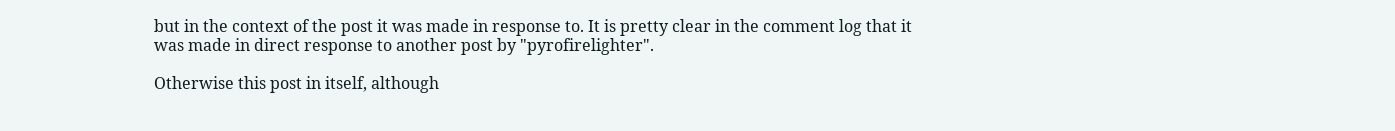but in the context of the post it was made in response to. It is pretty clear in the comment log that it was made in direct response to another post by "pyrofirelighter".

Otherwise this post in itself, although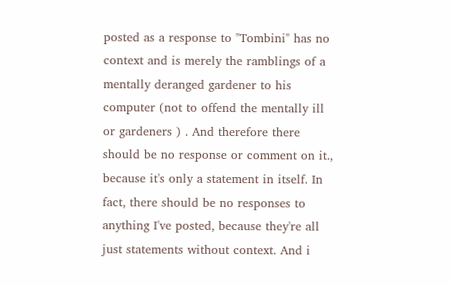posted as a response to "Tombini" has no context and is merely the ramblings of a mentally deranged gardener to his computer (not to offend the mentally ill or gardeners ) . And therefore there should be no response or comment on it., because it's only a statement in itself. In fact, there should be no responses to anything I've posted, because they're all just statements without context. And i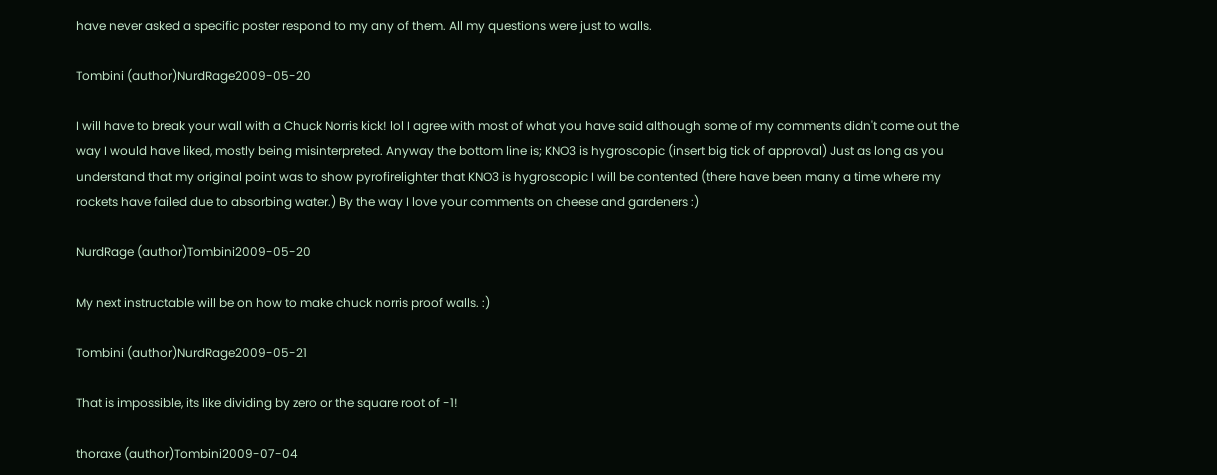have never asked a specific poster respond to my any of them. All my questions were just to walls.

Tombini (author)NurdRage2009-05-20

I will have to break your wall with a Chuck Norris kick! lol I agree with most of what you have said although some of my comments didn't come out the way I would have liked, mostly being misinterpreted. Anyway the bottom line is; KNO3 is hygroscopic (insert big tick of approval) Just as long as you understand that my original point was to show pyrofirelighter that KNO3 is hygroscopic I will be contented (there have been many a time where my rockets have failed due to absorbing water.) By the way I love your comments on cheese and gardeners :)

NurdRage (author)Tombini2009-05-20

My next instructable will be on how to make chuck norris proof walls. :)

Tombini (author)NurdRage2009-05-21

That is impossible, its like dividing by zero or the square root of -1!

thoraxe (author)Tombini2009-07-04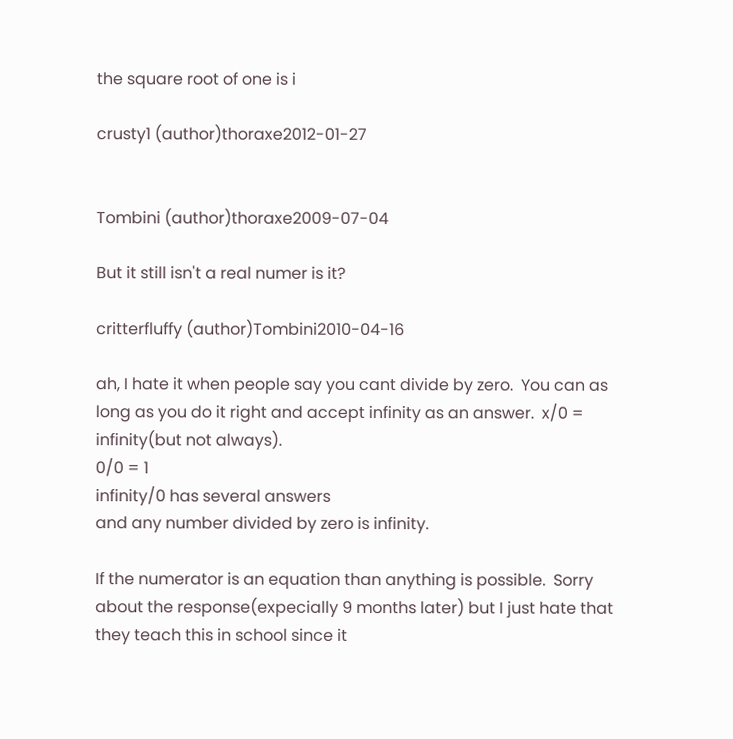the square root of one is i

crusty1 (author)thoraxe2012-01-27


Tombini (author)thoraxe2009-07-04

But it still isn't a real numer is it?

critterfluffy (author)Tombini2010-04-16

ah, I hate it when people say you cant divide by zero.  You can as long as you do it right and accept infinity as an answer.  x/0 = infinity(but not always).
0/0 = 1
infinity/0 has several answers
and any number divided by zero is infinity.

If the numerator is an equation than anything is possible.  Sorry about the response(expecially 9 months later) but I just hate that they teach this in school since it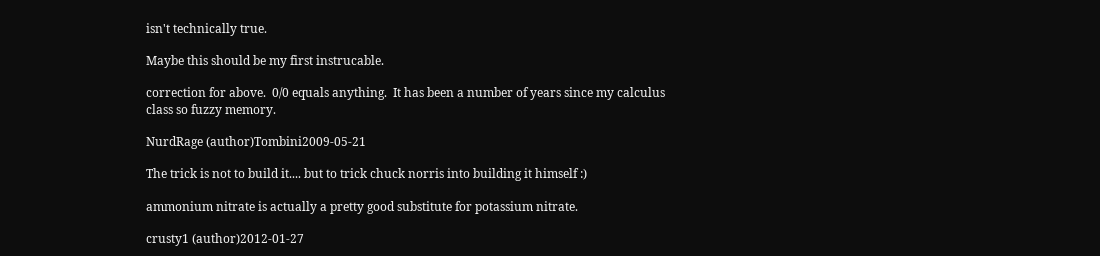isn't technically true.

Maybe this should be my first instrucable.

correction for above.  0/0 equals anything.  It has been a number of years since my calculus class so fuzzy memory.

NurdRage (author)Tombini2009-05-21

The trick is not to build it.... but to trick chuck norris into building it himself :)

ammonium nitrate is actually a pretty good substitute for potassium nitrate.

crusty1 (author)2012-01-27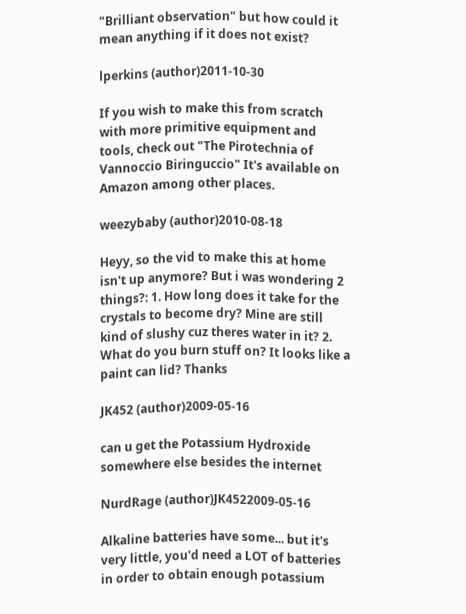"Brilliant observation" but how could it mean anything if it does not exist?

lperkins (author)2011-10-30

If you wish to make this from scratch with more primitive equipment and tools, check out "The Pirotechnia of Vannoccio Biringuccio" It's available on Amazon among other places.

weezybaby (author)2010-08-18

Heyy, so the vid to make this at home isn't up anymore? But i was wondering 2 things?: 1. How long does it take for the crystals to become dry? Mine are still kind of slushy cuz theres water in it? 2. What do you burn stuff on? It looks like a paint can lid? Thanks

JK452 (author)2009-05-16

can u get the Potassium Hydroxide somewhere else besides the internet

NurdRage (author)JK4522009-05-16

Alkaline batteries have some... but it's very little, you'd need a LOT of batteries in order to obtain enough potassium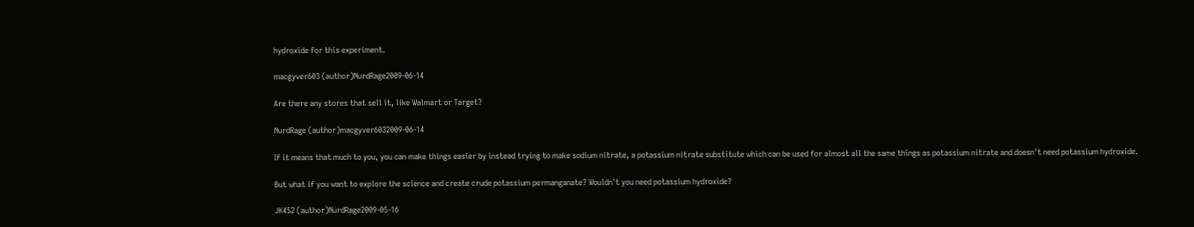hydroxide for this experiment.

macgyver603 (author)NurdRage2009-06-14

Are there any stores that sell it, like Walmart or Target?

NurdRage (author)macgyver6032009-06-14

If it means that much to you, you can make things easier by instead trying to make sodium nitrate, a potassium nitrate substitute which can be used for almost all the same things as potassium nitrate and doesn't need potassium hydroxide.

But what if you want to explore the science and create crude potassium permanganate? Wouldn't you need potassium hydroxide?

JK452 (author)NurdRage2009-05-16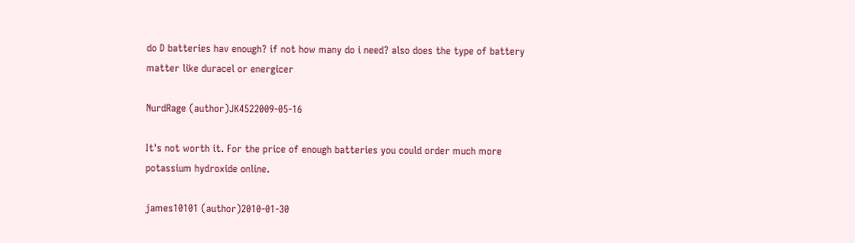do D batteries hav enough? if not how many do i need? also does the type of battery matter like duracel or energicer

NurdRage (author)JK4522009-05-16

It's not worth it. For the price of enough batteries you could order much more potassium hydroxide online.

james10101 (author)2010-01-30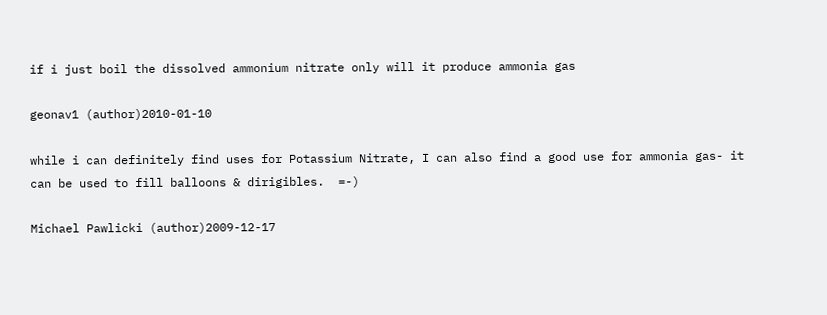if i just boil the dissolved ammonium nitrate only will it produce ammonia gas

geonav1 (author)2010-01-10

while i can definitely find uses for Potassium Nitrate, I can also find a good use for ammonia gas- it can be used to fill balloons & dirigibles.  =-)

Michael Pawlicki (author)2009-12-17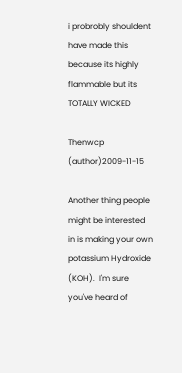i probrobly shouldent have made this because its highly flammable but its TOTALLY WICKED

Thenwcp (author)2009-11-15

Another thing people might be interested in is making your own potassium Hydroxide (KOH).  I'm sure you've heard of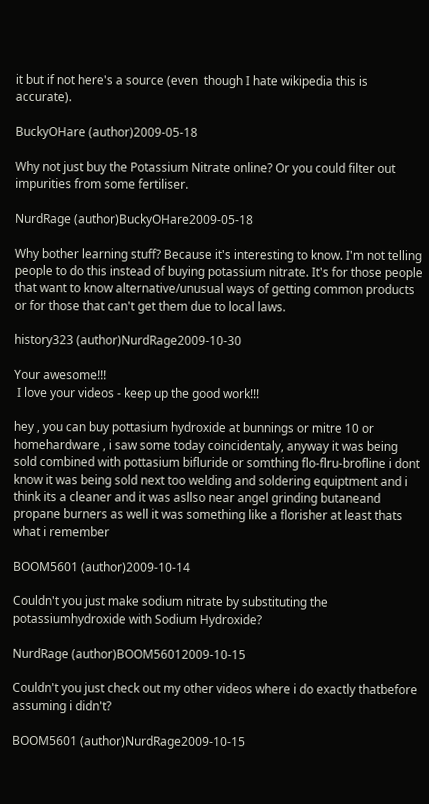it but if not here's a source (even  though I hate wikipedia this is accurate).

BuckyOHare (author)2009-05-18

Why not just buy the Potassium Nitrate online? Or you could filter out impurities from some fertiliser.

NurdRage (author)BuckyOHare2009-05-18

Why bother learning stuff? Because it's interesting to know. I'm not telling people to do this instead of buying potassium nitrate. It's for those people that want to know alternative/unusual ways of getting common products or for those that can't get them due to local laws.

history323 (author)NurdRage2009-10-30

Your awesome!!!
 I love your videos - keep up the good work!!!

hey , you can buy pottasium hydroxide at bunnings or mitre 10 or homehardware , i saw some today coincidentaly, anyway it was being sold combined with pottasium bifluride or somthing flo-flru-brofline i dont know it was being sold next too welding and soldering equiptment and i think its a cleaner and it was asllso near angel grinding butaneand propane burners as well it was something like a florisher at least thats what i remember

BOOM5601 (author)2009-10-14

Couldn't you just make sodium nitrate by substituting the potassiumhydroxide with Sodium Hydroxide?

NurdRage (author)BOOM56012009-10-15

Couldn't you just check out my other videos where i do exactly thatbefore assuming i didn't?

BOOM5601 (author)NurdRage2009-10-15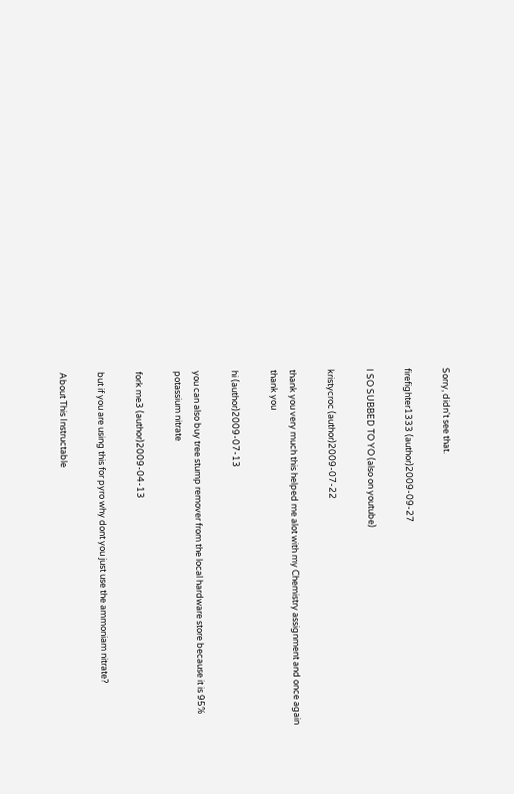Sorry, didn't see that.

firefighter1333 (author)2009-09-27

I SO SUBBED TO YO (also on youtube)

kristycroc (author)2009-07-22

thank you very much this helped me alot with my Chemistry assignment and once again thank you

hi (author)2009-07-13

you can also buy tree stump remover from the local hardware store because it is 95% potassium nitrate

fork me3 (author)2009-04-13

but if you are using this for pyro why dont you just use the ammoniam nitrate?

About This Instructable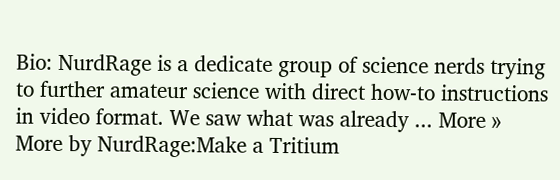Bio: NurdRage is a dedicate group of science nerds trying to further amateur science with direct how-to instructions in video format. We saw what was already ... More »
More by NurdRage:Make a Tritium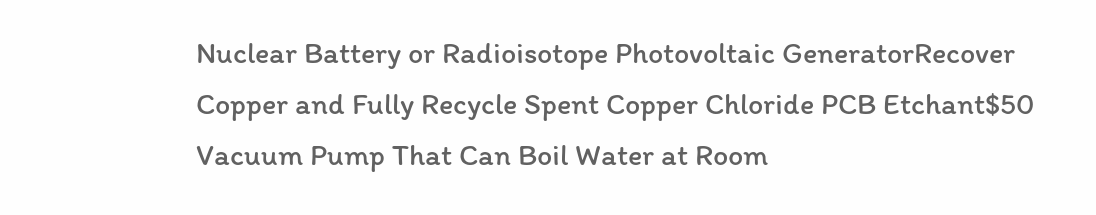Nuclear Battery or Radioisotope Photovoltaic GeneratorRecover Copper and Fully Recycle Spent Copper Chloride PCB Etchant$50 Vacuum Pump That Can Boil Water at Room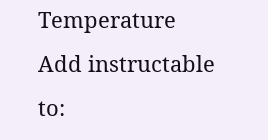Temperature
Add instructable to: